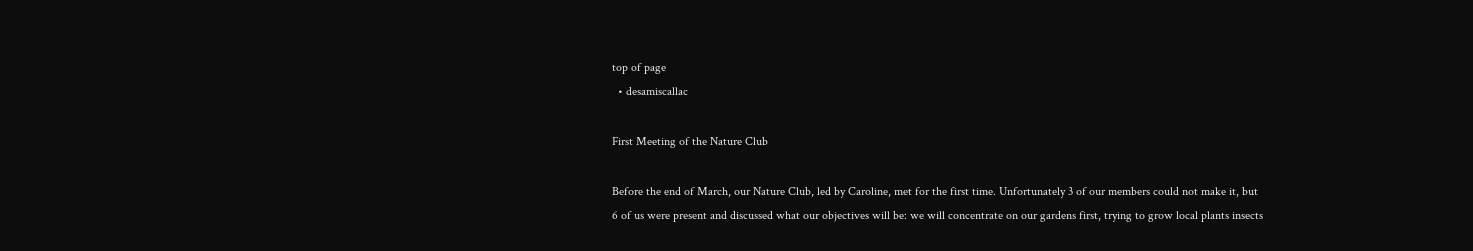top of page
  • desamiscallac

First Meeting of the Nature Club

Before the end of March, our Nature Club, led by Caroline, met for the first time. Unfortunately 3 of our members could not make it, but 6 of us were present and discussed what our objectives will be: we will concentrate on our gardens first, trying to grow local plants insects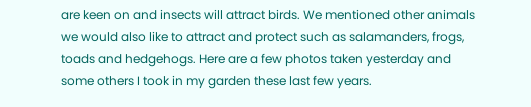are keen on and insects will attract birds. We mentioned other animals we would also like to attract and protect such as salamanders, frogs, toads and hedgehogs. Here are a few photos taken yesterday and some others I took in my garden these last few years.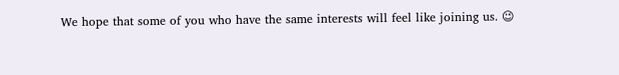We hope that some of you who have the same interests will feel like joining us. 😉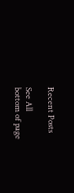Recent Posts

See All
bottom of page